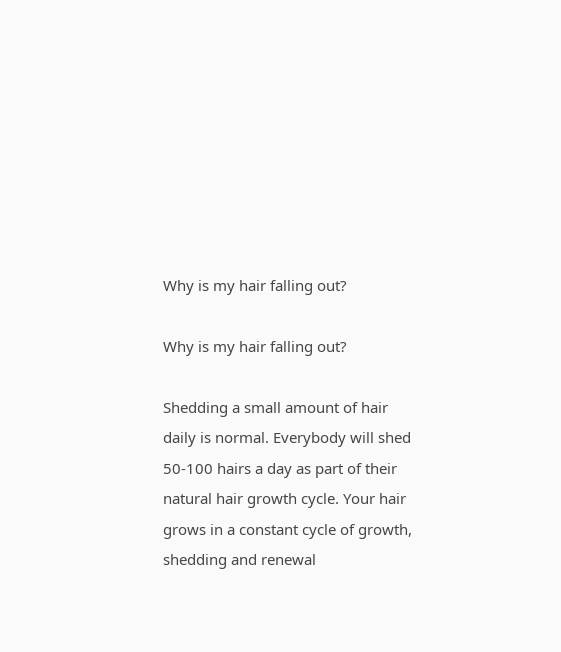Why is my hair falling out?

Why is my hair falling out?

Shedding a small amount of hair daily is normal. Everybody will shed 50-100 hairs a day as part of their natural hair growth cycle. Your hair grows in a constant cycle of growth, shedding and renewal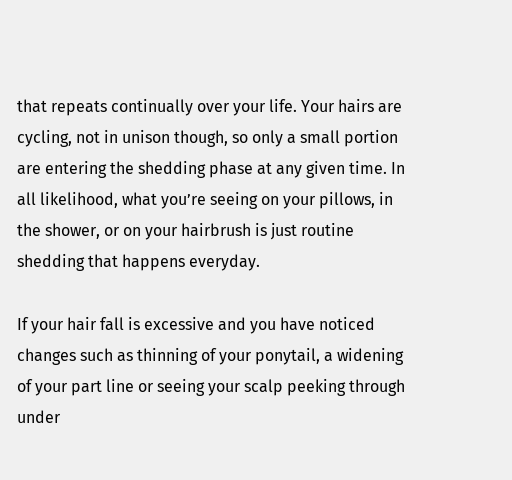that repeats continually over your life. Your hairs are cycling, not in unison though, so only a small portion  are entering the shedding phase at any given time. In all likelihood, what you’re seeing on your pillows, in the shower, or on your hairbrush is just routine shedding that happens everyday.

If your hair fall is excessive and you have noticed changes such as thinning of your ponytail, a widening of your part line or seeing your scalp peeking through under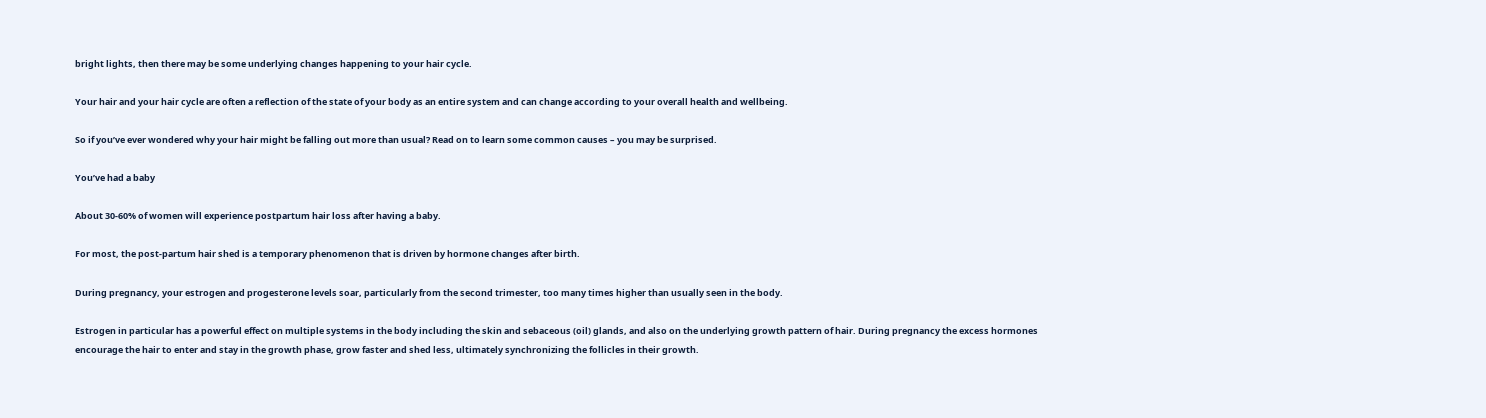bright lights, then there may be some underlying changes happening to your hair cycle.

Your hair and your hair cycle are often a reflection of the state of your body as an entire system and can change according to your overall health and wellbeing.

So if you’ve ever wondered why your hair might be falling out more than usual? Read on to learn some common causes – you may be surprised.

You’ve had a baby

About 30-60% of women will experience postpartum hair loss after having a baby.

For most, the post-partum hair shed is a temporary phenomenon that is driven by hormone changes after birth.

During pregnancy, your estrogen and progesterone levels soar, particularly from the second trimester, too many times higher than usually seen in the body.

Estrogen in particular has a powerful effect on multiple systems in the body including the skin and sebaceous (oil) glands, and also on the underlying growth pattern of hair. During pregnancy the excess hormones encourage the hair to enter and stay in the growth phase, grow faster and shed less, ultimately synchronizing the follicles in their growth.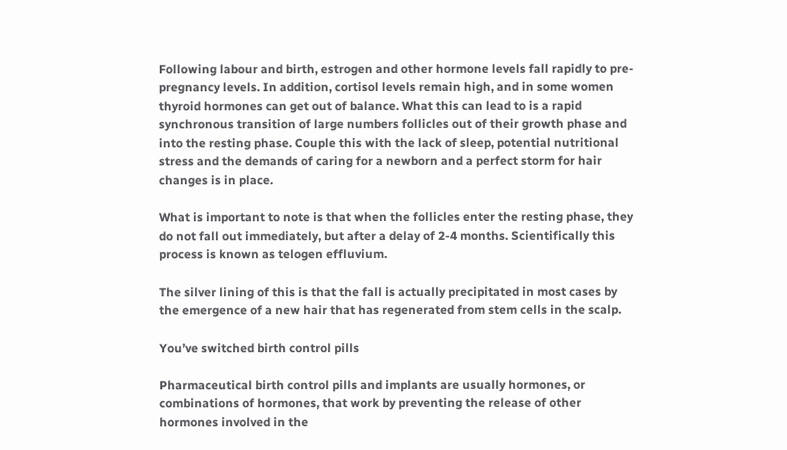Following labour and birth, estrogen and other hormone levels fall rapidly to pre-pregnancy levels. In addition, cortisol levels remain high, and in some women thyroid hormones can get out of balance. What this can lead to is a rapid synchronous transition of large numbers follicles out of their growth phase and into the resting phase. Couple this with the lack of sleep, potential nutritional stress and the demands of caring for a newborn and a perfect storm for hair changes is in place.

What is important to note is that when the follicles enter the resting phase, they do not fall out immediately, but after a delay of 2-4 months. Scientifically this process is known as telogen effluvium.

The silver lining of this is that the fall is actually precipitated in most cases by the emergence of a new hair that has regenerated from stem cells in the scalp.

You’ve switched birth control pills

Pharmaceutical birth control pills and implants are usually hormones, or combinations of hormones, that work by preventing the release of other hormones involved in the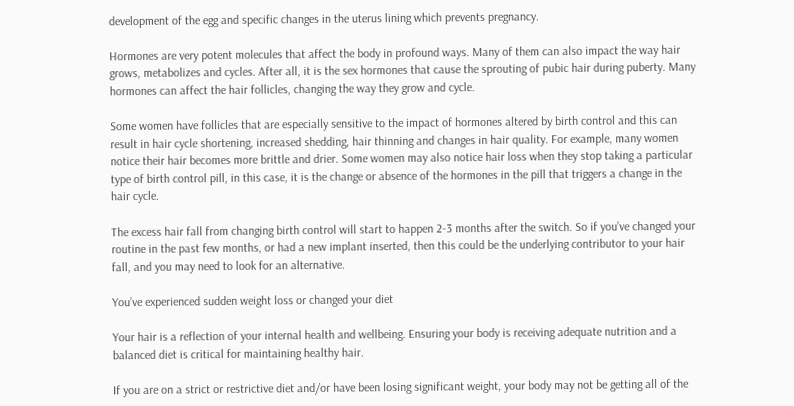development of the egg and specific changes in the uterus lining which prevents pregnancy.

Hormones are very potent molecules that affect the body in profound ways. Many of them can also impact the way hair grows, metabolizes and cycles. After all, it is the sex hormones that cause the sprouting of pubic hair during puberty. Many hormones can affect the hair follicles, changing the way they grow and cycle.

Some women have follicles that are especially sensitive to the impact of hormones altered by birth control and this can result in hair cycle shortening, increased shedding, hair thinning and changes in hair quality. For example, many women notice their hair becomes more brittle and drier. Some women may also notice hair loss when they stop taking a particular type of birth control pill, in this case, it is the change or absence of the hormones in the pill that triggers a change in the hair cycle.

The excess hair fall from changing birth control will start to happen 2-3 months after the switch. So if you’ve changed your routine in the past few months, or had a new implant inserted, then this could be the underlying contributor to your hair fall, and you may need to look for an alternative.

You’ve experienced sudden weight loss or changed your diet

Your hair is a reflection of your internal health and wellbeing. Ensuring your body is receiving adequate nutrition and a balanced diet is critical for maintaining healthy hair.

If you are on a strict or restrictive diet and/or have been losing significant weight, your body may not be getting all of the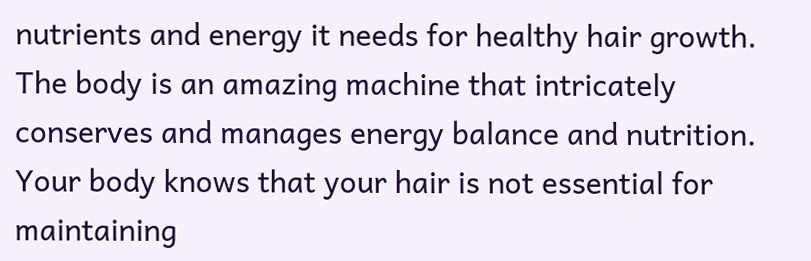nutrients and energy it needs for healthy hair growth. The body is an amazing machine that intricately conserves and manages energy balance and nutrition. Your body knows that your hair is not essential for maintaining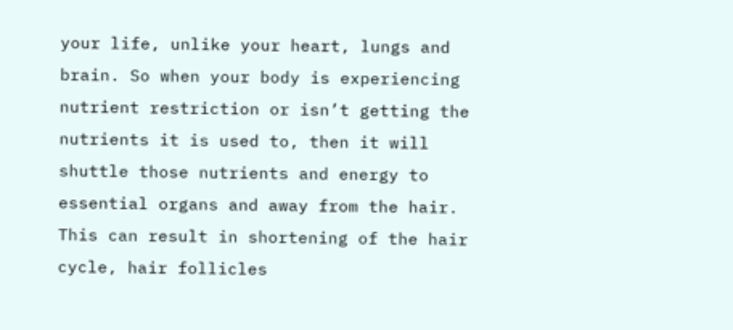your life, unlike your heart, lungs and brain. So when your body is experiencing nutrient restriction or isn’t getting the nutrients it is used to, then it will shuttle those nutrients and energy to essential organs and away from the hair. This can result in shortening of the hair cycle, hair follicles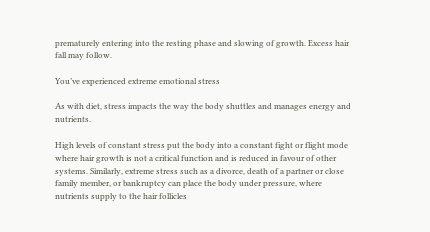prematurely entering into the resting phase and slowing of growth. Excess hair fall may follow.

You’ve experienced extreme emotional stress

As with diet, stress impacts the way the body shuttles and manages energy and nutrients.

High levels of constant stress put the body into a constant fight or flight mode where hair growth is not a critical function and is reduced in favour of other systems. Similarly, extreme stress such as a divorce, death of a partner or close family member, or bankruptcy can place the body under pressure, where nutrients supply to the hair follicles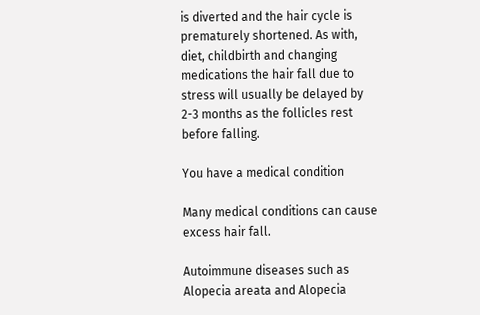is diverted and the hair cycle is prematurely shortened. As with, diet, childbirth and changing medications the hair fall due to stress will usually be delayed by 2-3 months as the follicles rest before falling.

You have a medical condition

Many medical conditions can cause excess hair fall.

Autoimmune diseases such as Alopecia areata and Alopecia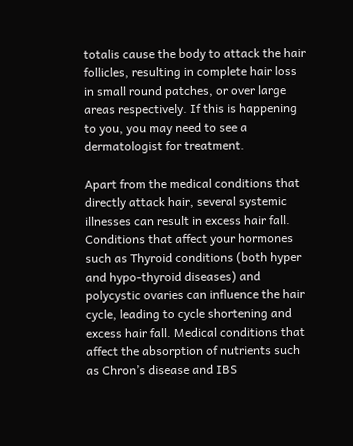totalis cause the body to attack the hair follicles, resulting in complete hair loss in small round patches, or over large areas respectively. If this is happening to you, you may need to see a dermatologist for treatment.

Apart from the medical conditions that directly attack hair, several systemic illnesses can result in excess hair fall. Conditions that affect your hormones such as Thyroid conditions (both hyper and hypo-thyroid diseases) and polycystic ovaries can influence the hair cycle, leading to cycle shortening and excess hair fall. Medical conditions that affect the absorption of nutrients such as Chron’s disease and IBS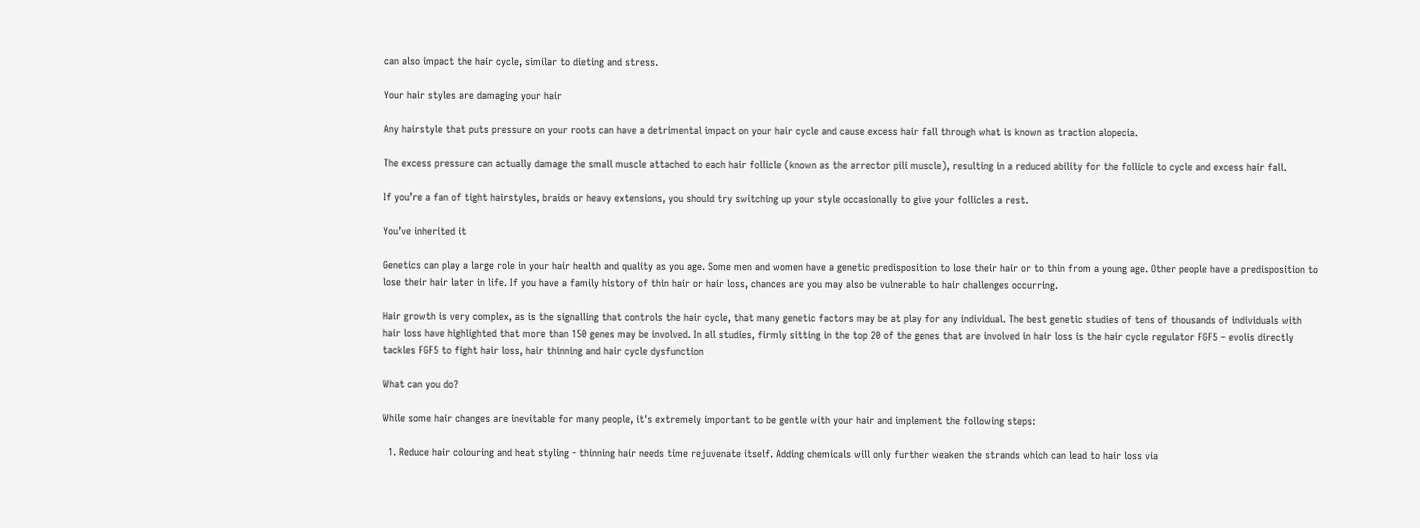can also impact the hair cycle, similar to dieting and stress.

Your hair styles are damaging your hair

Any hairstyle that puts pressure on your roots can have a detrimental impact on your hair cycle and cause excess hair fall through what is known as traction alopecia.

The excess pressure can actually damage the small muscle attached to each hair follicle (known as the arrector pili muscle), resulting in a reduced ability for the follicle to cycle and excess hair fall.

If you’re a fan of tight hairstyles, braids or heavy extensions, you should try switching up your style occasionally to give your follicles a rest.

You’ve inherited it

Genetics can play a large role in your hair health and quality as you age. Some men and women have a genetic predisposition to lose their hair or to thin from a young age. Other people have a predisposition to lose their hair later in life. If you have a family history of thin hair or hair loss, chances are you may also be vulnerable to hair challenges occurring.

Hair growth is very complex, as is the signalling that controls the hair cycle, that many genetic factors may be at play for any individual. The best genetic studies of tens of thousands of individuals with hair loss have highlighted that more than 150 genes may be involved. In all studies, firmly sitting in the top 20 of the genes that are involved in hair loss is the hair cycle regulator FGF5 – evolis directly tackles FGF5 to fight hair loss, hair thinning and hair cycle dysfunction

What can you do?

While some hair changes are inevitable for many people, it's extremely important to be gentle with your hair and implement the following steps:

  1. Reduce hair colouring and heat styling - thinning hair needs time rejuvenate itself. Adding chemicals will only further weaken the strands which can lead to hair loss via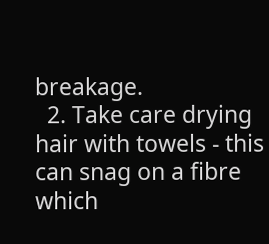breakage.
  2. Take care drying hair with towels - this can snag on a fibre which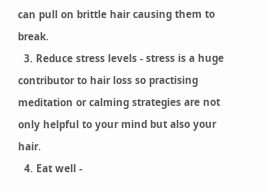can pull on brittle hair causing them to break.
  3. Reduce stress levels - stress is a huge contributor to hair loss so practising meditation or calming strategies are not only helpful to your mind but also your hair.
  4. Eat well -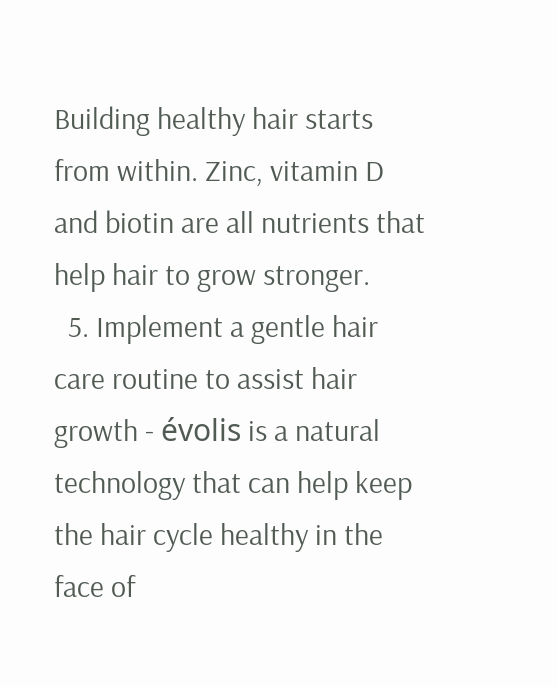Building healthy hair starts from within. Zinc, vitamin D and biotin are all nutrients that help hair to grow stronger.
  5. Implement a gentle hair care routine to assist hair growth - évolis is a natural technology that can help keep the hair cycle healthy in the face of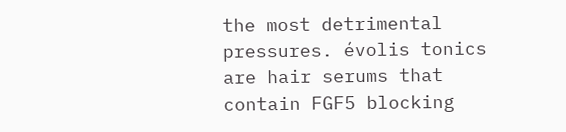the most detrimental pressures. évolis tonics are hair serums that contain FGF5 blocking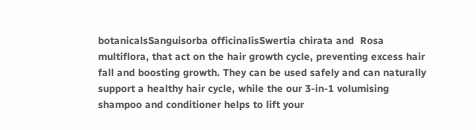botanicalsSanguisorba officinalisSwertia chirata and  Rosa multiflora, that act on the hair growth cycle, preventing excess hair fall and boosting growth. They can be used safely and can naturally support a healthy hair cycle, while the our 3-in-1 volumising shampoo and conditioner helps to lift your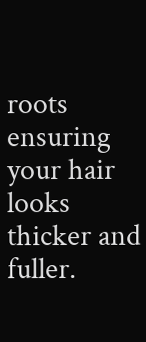roots ensuring your hair looks thicker and fuller.